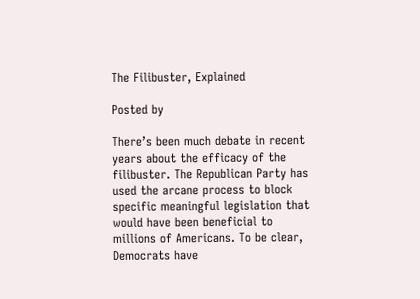The Filibuster, Explained

Posted by

There’s been much debate in recent years about the efficacy of the filibuster. The Republican Party has used the arcane process to block specific meaningful legislation that would have been beneficial to millions of Americans. To be clear, Democrats have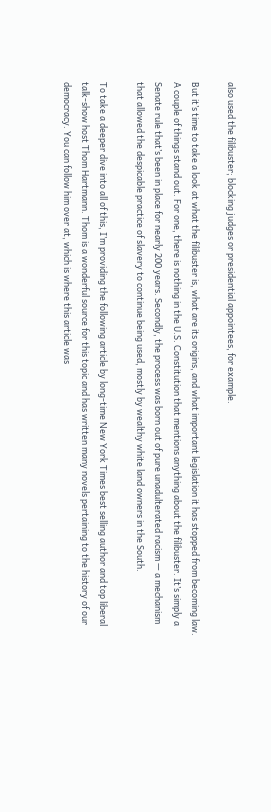also used the filibuster; blocking judges or presidential appointees, for example.

But it’s time to take a look at what the filibuster is, what are its origins, and what important legislation it has stopped from becoming law. A couple of things stand out. For one, there is nothing in the U.S. Constitution that mentions anything about the filibuster. It’s simply a Senate rule that’s been in place for nearly 200 years. Secondly, the process was born out of pure unadulterated racism — a mechanism that allowed the despicable practice of slavery to continue being used, mostly by wealthy white land owners in the South.

To take a deeper dive into all of this, I’m providing the following article by long-time New York Times best selling author and top liberal talk-show host Thom Hartmann. Thom is a wonderful source for this topic and has written many novels pertaining to the history of our democracy. You can follow him over at, which is where this article was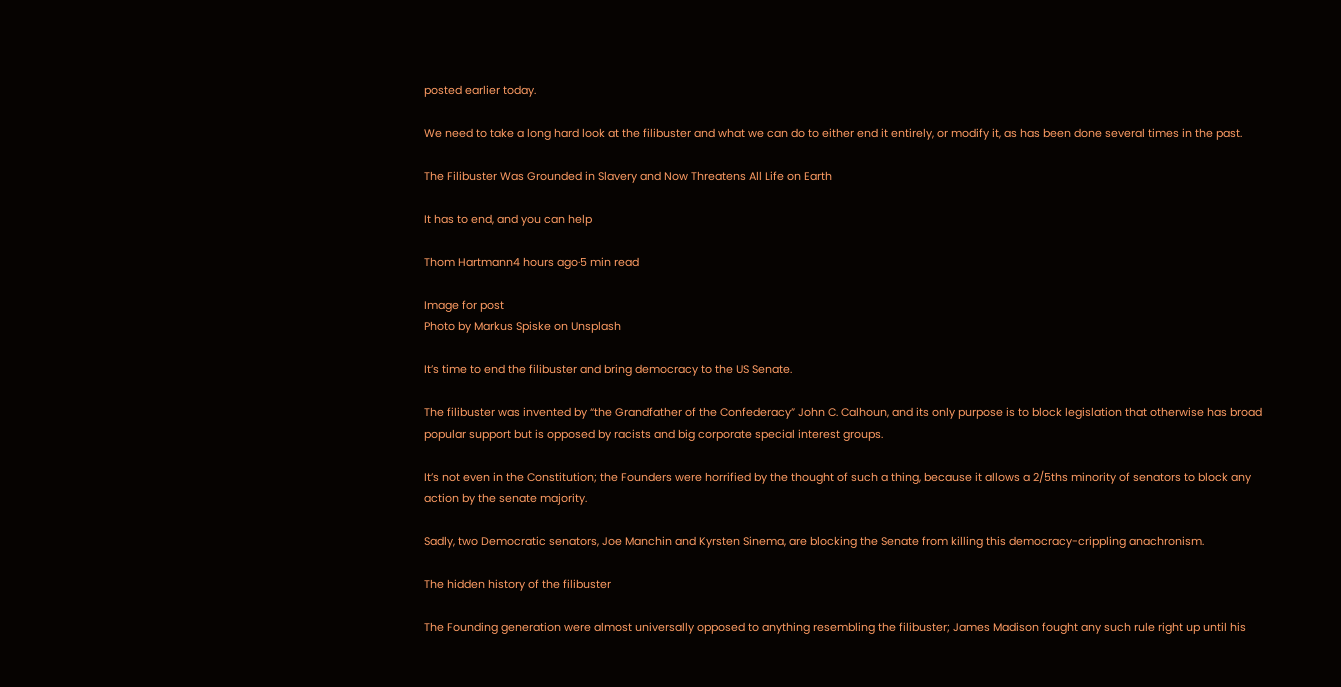posted earlier today.

We need to take a long hard look at the filibuster and what we can do to either end it entirely, or modify it, as has been done several times in the past.

The Filibuster Was Grounded in Slavery and Now Threatens All Life on Earth

It has to end, and you can help

Thom Hartmann4 hours ago·5 min read

Image for post
Photo by Markus Spiske on Unsplash

It’s time to end the filibuster and bring democracy to the US Senate.

The filibuster was invented by “the Grandfather of the Confederacy” John C. Calhoun, and its only purpose is to block legislation that otherwise has broad popular support but is opposed by racists and big corporate special interest groups.

It’s not even in the Constitution; the Founders were horrified by the thought of such a thing, because it allows a 2/5ths minority of senators to block any action by the senate majority.

Sadly, two Democratic senators, Joe Manchin and Kyrsten Sinema, are blocking the Senate from killing this democracy-crippling anachronism.

The hidden history of the filibuster

The Founding generation were almost universally opposed to anything resembling the filibuster; James Madison fought any such rule right up until his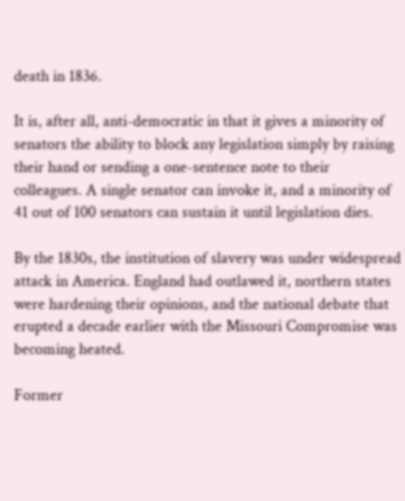death in 1836.

It is, after all, anti-democratic in that it gives a minority of senators the ability to block any legislation simply by raising their hand or sending a one-sentence note to their colleagues. A single senator can invoke it, and a minority of 41 out of 100 senators can sustain it until legislation dies.

By the 1830s, the institution of slavery was under widespread attack in America. England had outlawed it, northern states were hardening their opinions, and the national debate that erupted a decade earlier with the Missouri Compromise was becoming heated.

Former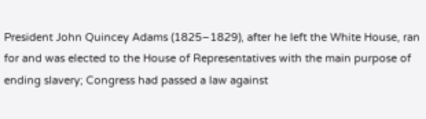President John Quincey Adams (1825–1829), after he left the White House, ran for and was elected to the House of Representatives with the main purpose of ending slavery; Congress had passed a law against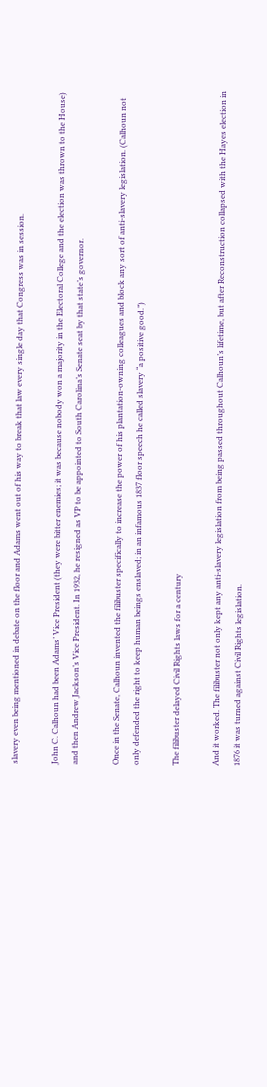slavery even being mentioned in debate on the floor and Adams went out of his way to break that law every single day that Congress was in session.

John C. Calhoun had been Adams’ Vice President (they were bitter enemies; it was because nobody won a majority in the Electoral College and the election was thrown to the House) and then Andrew Jackson’s Vice President. In 1932, he resigned as VP to be appointed to South Carolina’s Senate seat by that state’s governor.

Once in the Senate, Calhoun invented the filibuster specifically to increase the power of his plantation-owning colleagues and block any sort of anti-slavery legislation. (Calhoun not only defended the right to keep human beings enslaved; in an infamous 1837 floor speech he called slavery “a positive good.”)

The filibuster delayed Civil Rights laws for a century

And it worked. The filibuster not only kept any anti-slavery legislation from being passed throughout Calhoun’s lifetime, but after Reconstruction collapsed with the Hayes election in 1876 it was turned against Civil Rights legislation.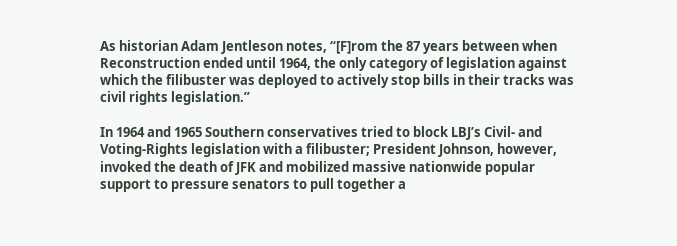As historian Adam Jentleson notes, “[F]rom the 87 years between when Reconstruction ended until 1964, the only category of legislation against which the filibuster was deployed to actively stop bills in their tracks was civil rights legislation.”

In 1964 and 1965 Southern conservatives tried to block LBJ’s Civil- and Voting-Rights legislation with a filibuster; President Johnson, however, invoked the death of JFK and mobilized massive nationwide popular support to pressure senators to pull together a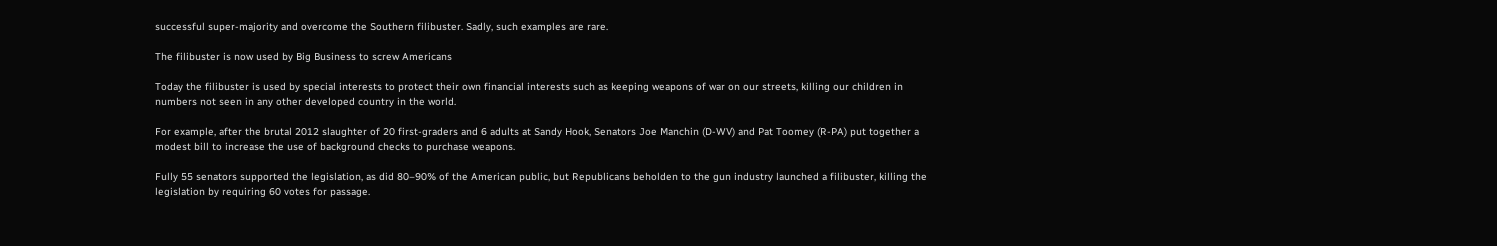successful super-majority and overcome the Southern filibuster. Sadly, such examples are rare.

The filibuster is now used by Big Business to screw Americans

Today the filibuster is used by special interests to protect their own financial interests such as keeping weapons of war on our streets, killing our children in numbers not seen in any other developed country in the world.

For example, after the brutal 2012 slaughter of 20 first-graders and 6 adults at Sandy Hook, Senators Joe Manchin (D-WV) and Pat Toomey (R-PA) put together a modest bill to increase the use of background checks to purchase weapons.

Fully 55 senators supported the legislation, as did 80–90% of the American public, but Republicans beholden to the gun industry launched a filibuster, killing the legislation by requiring 60 votes for passage.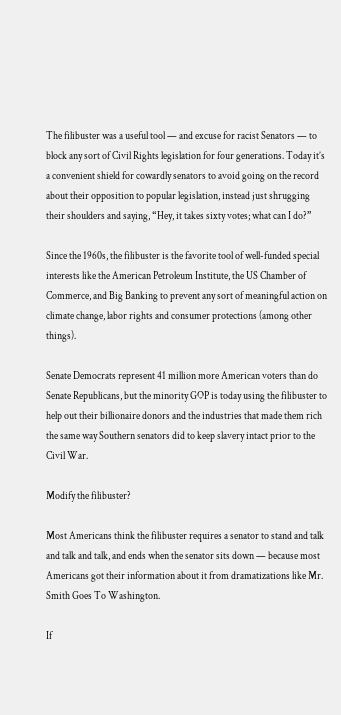The filibuster was a useful tool — and excuse for racist Senators — to block any sort of Civil Rights legislation for four generations. Today it’s a convenient shield for cowardly senators to avoid going on the record about their opposition to popular legislation, instead just shrugging their shoulders and saying, “Hey, it takes sixty votes; what can I do?”

Since the 1960s, the filibuster is the favorite tool of well-funded special interests like the American Petroleum Institute, the US Chamber of Commerce, and Big Banking to prevent any sort of meaningful action on climate change, labor rights and consumer protections (among other things).

Senate Democrats represent 41 million more American voters than do Senate Republicans, but the minority GOP is today using the filibuster to help out their billionaire donors and the industries that made them rich the same way Southern senators did to keep slavery intact prior to the Civil War.

Modify the filibuster?

Most Americans think the filibuster requires a senator to stand and talk and talk and talk, and ends when the senator sits down — because most Americans got their information about it from dramatizations like Mr. Smith Goes To Washington.

If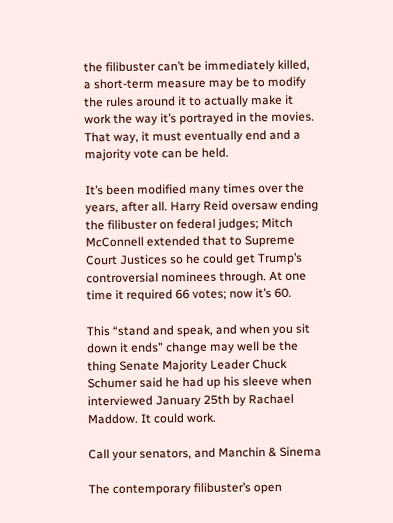the filibuster can’t be immediately killed, a short-term measure may be to modify the rules around it to actually make it work the way it’s portrayed in the movies. That way, it must eventually end and a majority vote can be held.

It’s been modified many times over the years, after all. Harry Reid oversaw ending the filibuster on federal judges; Mitch McConnell extended that to Supreme Court Justices so he could get Trump’s controversial nominees through. At one time it required 66 votes; now it’s 60.

This “stand and speak, and when you sit down it ends” change may well be the thing Senate Majority Leader Chuck Schumer said he had up his sleeve when interviewed January 25th by Rachael Maddow. It could work.

Call your senators, and Manchin & Sinema

The contemporary filibuster’s open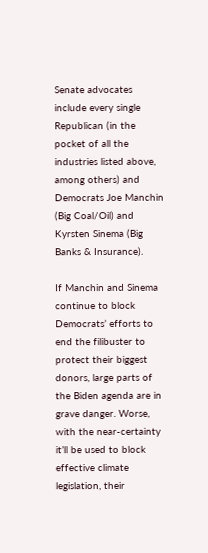Senate advocates include every single Republican (in the pocket of all the industries listed above, among others) and Democrats Joe Manchin (Big Coal/Oil) and Kyrsten Sinema (Big Banks & Insurance).

If Manchin and Sinema continue to block Democrats’ efforts to end the filibuster to protect their biggest donors, large parts of the Biden agenda are in grave danger. Worse, with the near-certainty it’ll be used to block effective climate legislation, their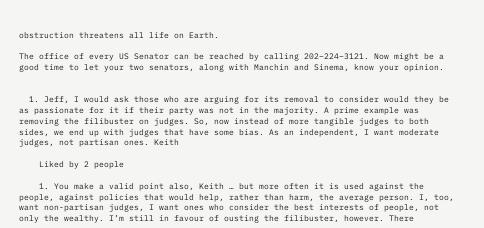obstruction threatens all life on Earth.

The office of every US Senator can be reached by calling 202–224–3121. Now might be a good time to let your two senators, along with Manchin and Sinema, know your opinion.


  1. Jeff, I would ask those who are arguing for its removal to consider would they be as passionate for it if their party was not in the majority. A prime example was removing the filibuster on judges. So, now instead of more tangible judges to both sides, we end up with judges that have some bias. As an independent, I want moderate judges, not partisan ones. Keith

    Liked by 2 people

    1. You make a valid point also, Keith … but more often it is used against the people, against policies that would help, rather than harm, the average person. I, too, want non-partisan judges, I want ones who consider the best interests of people, not only the wealthy. I’m still in favour of ousting the filibuster, however. There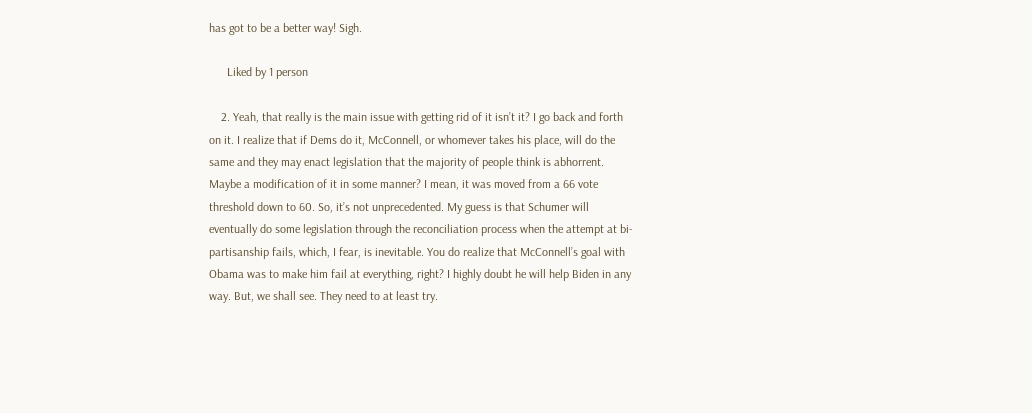has got to be a better way! Sigh.

      Liked by 1 person

    2. Yeah, that really is the main issue with getting rid of it isn’t it? I go back and forth on it. I realize that if Dems do it, McConnell, or whomever takes his place, will do the same and they may enact legislation that the majority of people think is abhorrent. Maybe a modification of it in some manner? I mean, it was moved from a 66 vote threshold down to 60. So, it’s not unprecedented. My guess is that Schumer will eventually do some legislation through the reconciliation process when the attempt at bi-partisanship fails, which, I fear, is inevitable. You do realize that McConnell’s goal with Obama was to make him fail at everything, right? I highly doubt he will help Biden in any way. But, we shall see. They need to at least try.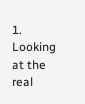1. Looking at the real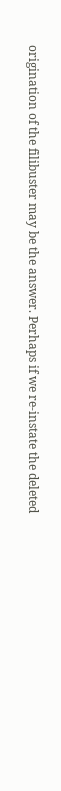origination of the filibuster may be the answer. Perhaps if we re-instate the deleted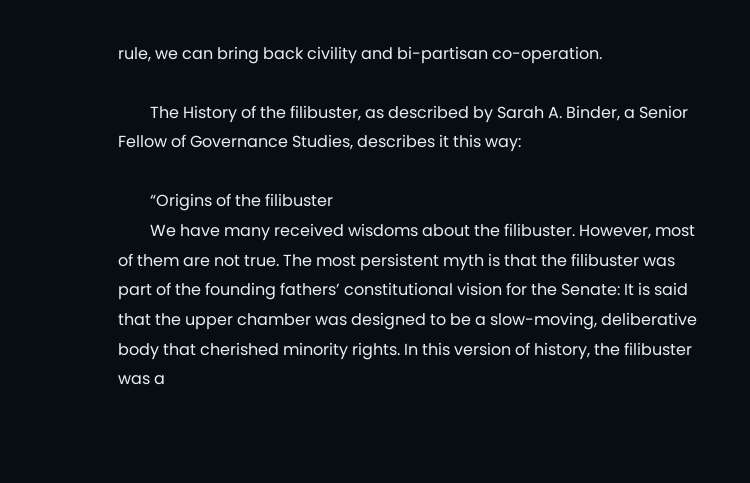rule, we can bring back civility and bi-partisan co-operation.

        The History of the filibuster, as described by Sarah A. Binder, a Senior Fellow of Governance Studies, describes it this way:

        “Origins of the filibuster
        We have many received wisdoms about the filibuster. However, most of them are not true. The most persistent myth is that the filibuster was part of the founding fathers’ constitutional vision for the Senate: It is said that the upper chamber was designed to be a slow-moving, deliberative body that cherished minority rights. In this version of history, the filibuster was a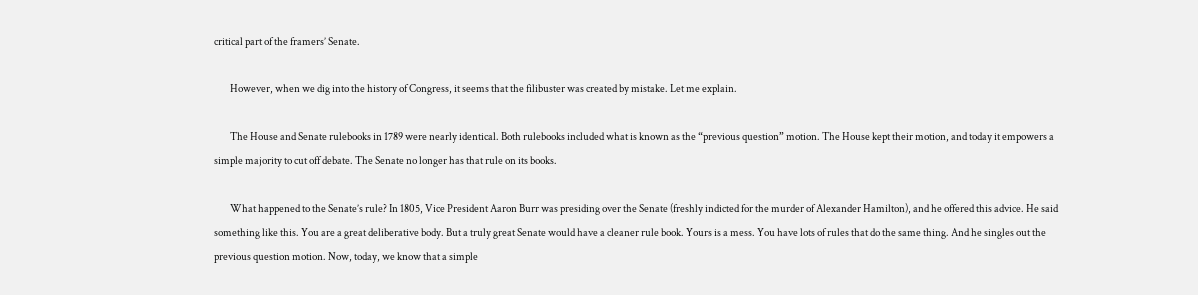critical part of the framers’ Senate.

        However, when we dig into the history of Congress, it seems that the filibuster was created by mistake. Let me explain.

        The House and Senate rulebooks in 1789 were nearly identical. Both rulebooks included what is known as the “previous question” motion. The House kept their motion, and today it empowers a simple majority to cut off debate. The Senate no longer has that rule on its books.

        What happened to the Senate’s rule? In 1805, Vice President Aaron Burr was presiding over the Senate (freshly indicted for the murder of Alexander Hamilton), and he offered this advice. He said something like this. You are a great deliberative body. But a truly great Senate would have a cleaner rule book. Yours is a mess. You have lots of rules that do the same thing. And he singles out the previous question motion. Now, today, we know that a simple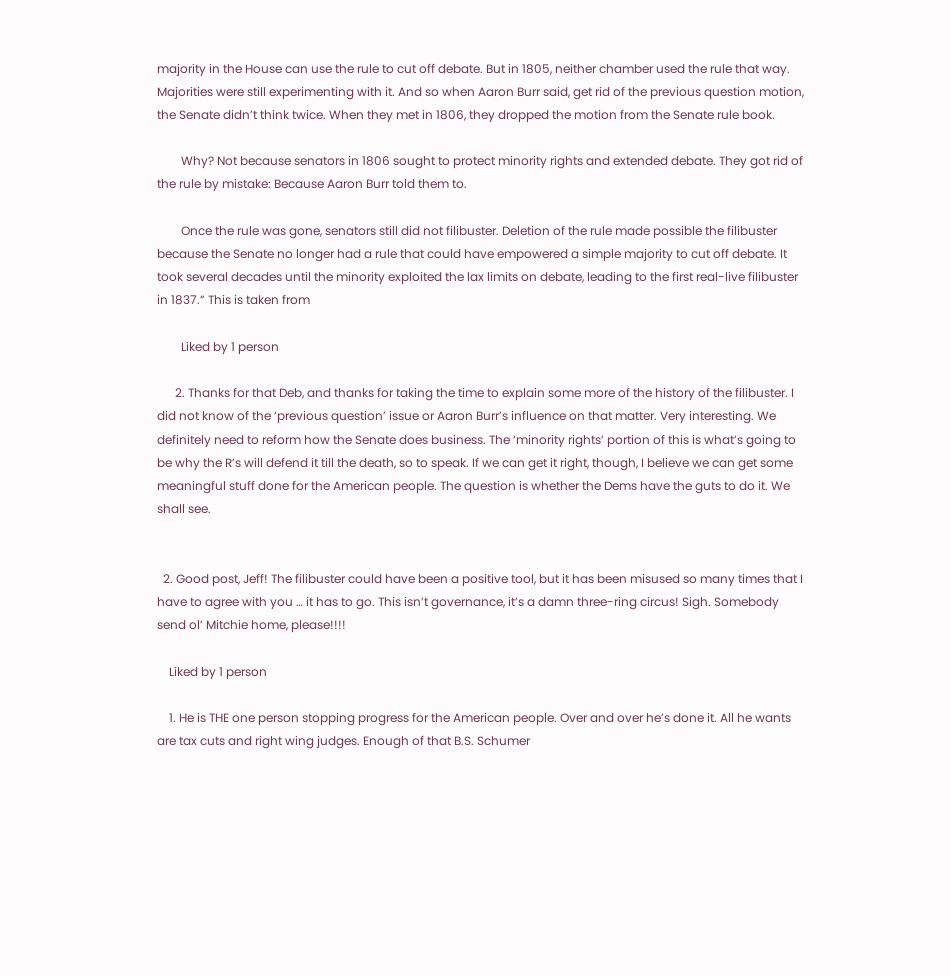majority in the House can use the rule to cut off debate. But in 1805, neither chamber used the rule that way. Majorities were still experimenting with it. And so when Aaron Burr said, get rid of the previous question motion, the Senate didn’t think twice. When they met in 1806, they dropped the motion from the Senate rule book.

        Why? Not because senators in 1806 sought to protect minority rights and extended debate. They got rid of the rule by mistake: Because Aaron Burr told them to.

        Once the rule was gone, senators still did not filibuster. Deletion of the rule made possible the filibuster because the Senate no longer had a rule that could have empowered a simple majority to cut off debate. It took several decades until the minority exploited the lax limits on debate, leading to the first real-live filibuster in 1837.” This is taken from

        Liked by 1 person

      2. Thanks for that Deb, and thanks for taking the time to explain some more of the history of the filibuster. I did not know of the ‘previous question’ issue or Aaron Burr’s influence on that matter. Very interesting. We definitely need to reform how the Senate does business. The ‘minority rights’ portion of this is what’s going to be why the R’s will defend it till the death, so to speak. If we can get it right, though, I believe we can get some meaningful stuff done for the American people. The question is whether the Dems have the guts to do it. We shall see.


  2. Good post, Jeff! The filibuster could have been a positive tool, but it has been misused so many times that I have to agree with you … it has to go. This isn’t governance, it’s a damn three-ring circus! Sigh. Somebody send ol’ Mitchie home, please!!!!

    Liked by 1 person

    1. He is THE one person stopping progress for the American people. Over and over he’s done it. All he wants are tax cuts and right wing judges. Enough of that B.S. Schumer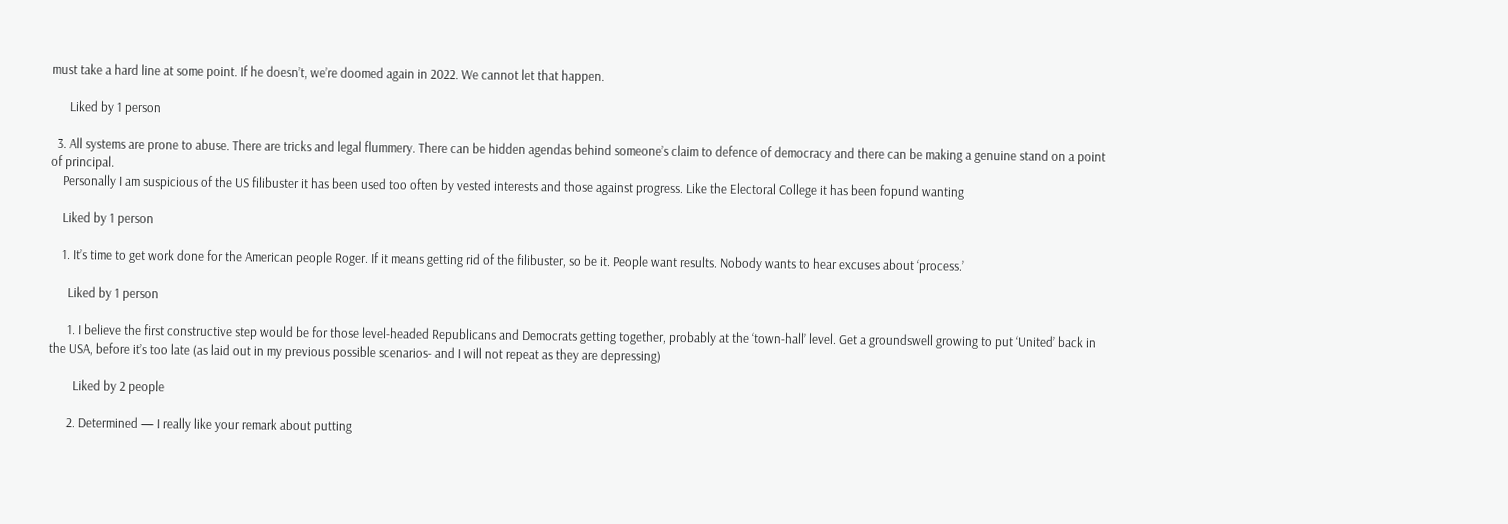must take a hard line at some point. If he doesn’t, we’re doomed again in 2022. We cannot let that happen.

      Liked by 1 person

  3. All systems are prone to abuse. There are tricks and legal flummery. There can be hidden agendas behind someone’s claim to defence of democracy and there can be making a genuine stand on a point of principal.
    Personally I am suspicious of the US filibuster it has been used too often by vested interests and those against progress. Like the Electoral College it has been fopund wanting

    Liked by 1 person

    1. It’s time to get work done for the American people Roger. If it means getting rid of the filibuster, so be it. People want results. Nobody wants to hear excuses about ‘process.’

      Liked by 1 person

      1. I believe the first constructive step would be for those level-headed Republicans and Democrats getting together, probably at the ‘town-hall’ level. Get a groundswell growing to put ‘United’ back in the USA, before it’s too late (as laid out in my previous possible scenarios- and I will not repeat as they are depressing)

        Liked by 2 people

      2. Determined — I really like your remark about putting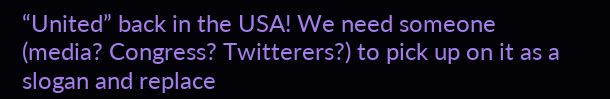“United” back in the USA! We need someone (media? Congress? Twitterers?) to pick up on it as a slogan and replace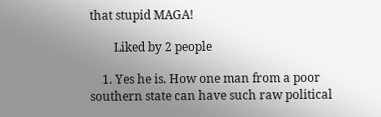that stupid MAGA!

        Liked by 2 people

    1. Yes he is. How one man from a poor southern state can have such raw political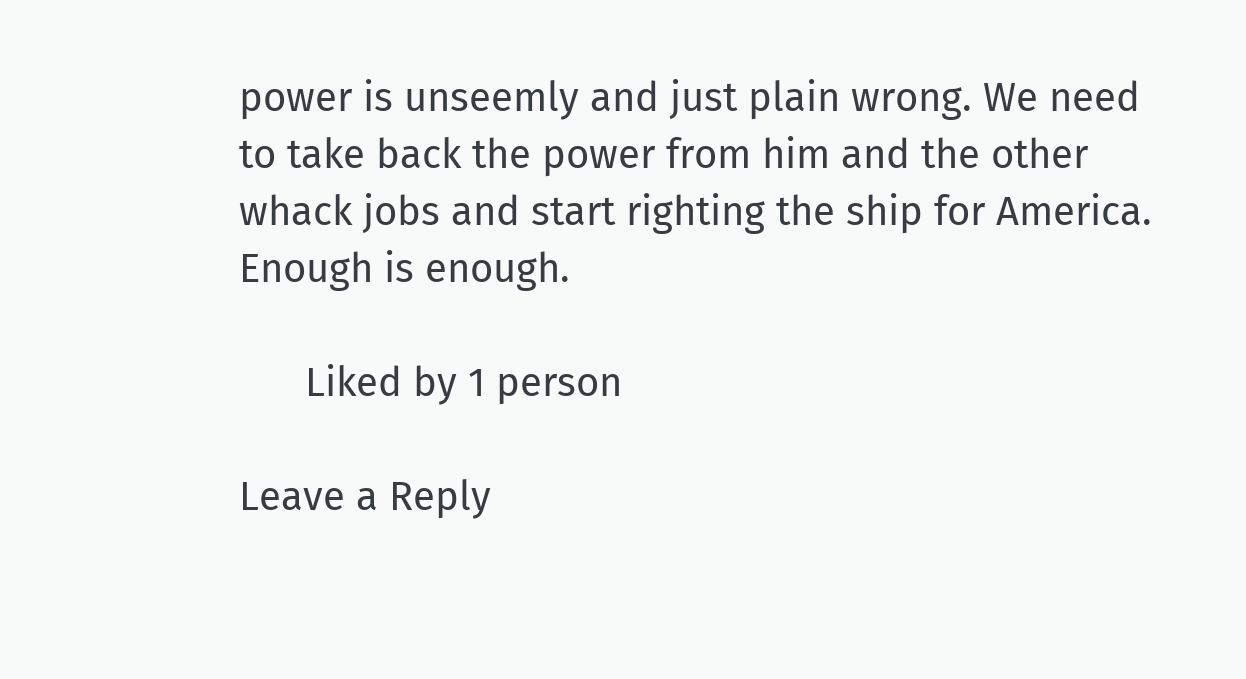power is unseemly and just plain wrong. We need to take back the power from him and the other whack jobs and start righting the ship for America. Enough is enough.

      Liked by 1 person

Leave a Reply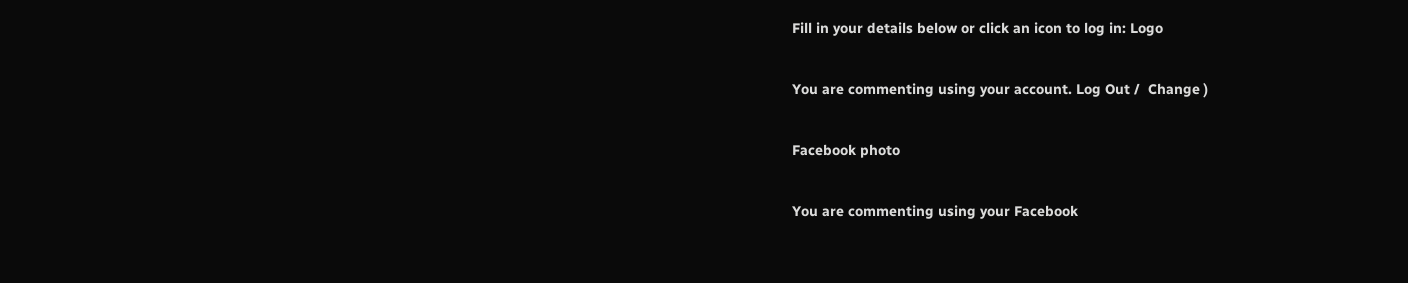Fill in your details below or click an icon to log in: Logo

You are commenting using your account. Log Out /  Change )

Facebook photo

You are commenting using your Facebook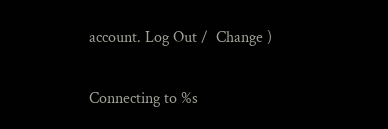account. Log Out /  Change )

Connecting to %s